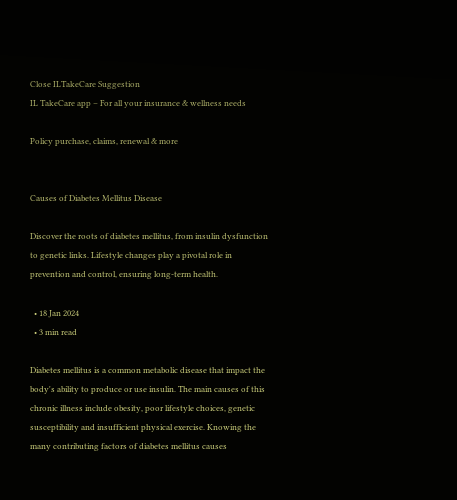Close ILTakeCare Suggestion
IL TakeCare app – For all your insurance & wellness needs

Policy purchase, claims, renewal & more


Causes of Diabetes Mellitus Disease

Discover the roots of diabetes mellitus, from insulin dysfunction to genetic links. Lifestyle changes play a pivotal role in prevention and control, ensuring long-term health.

  • 18 Jan 2024
  • 3 min read

Diabetes mellitus is a common metabolic disease that impact the body's ability to produce or use insulin. The main causes of this chronic illness include obesity, poor lifestyle choices, genetic susceptibility and insufficient physical exercise. Knowing the many contributing factors of diabetes mellitus causes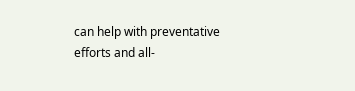can help with preventative efforts and all-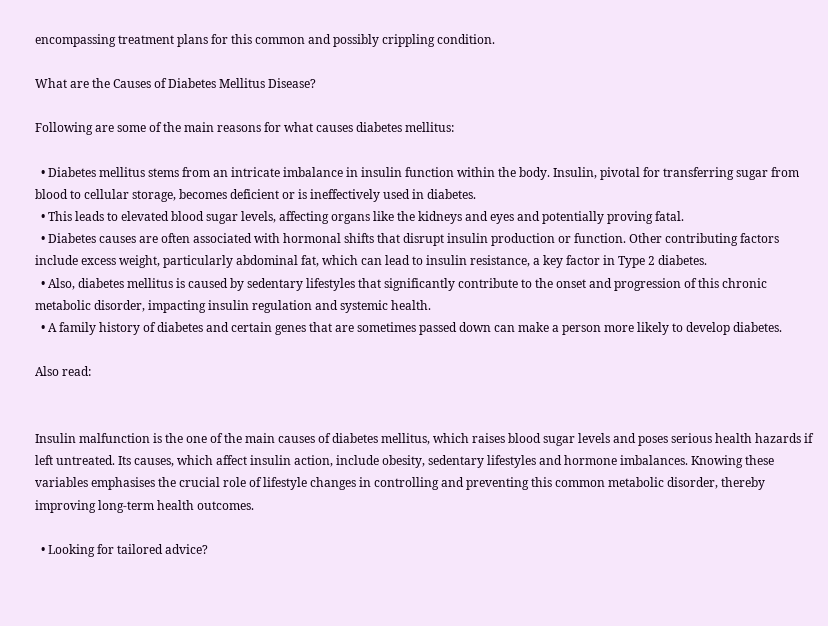encompassing treatment plans for this common and possibly crippling condition.

What are the Causes of Diabetes Mellitus Disease?

Following are some of the main reasons for what causes diabetes mellitus:

  • Diabetes mellitus stems from an intricate imbalance in insulin function within the body. Insulin, pivotal for transferring sugar from blood to cellular storage, becomes deficient or is ineffectively used in diabetes.
  • This leads to elevated blood sugar levels, affecting organs like the kidneys and eyes and potentially proving fatal.
  • Diabetes causes are often associated with hormonal shifts that disrupt insulin production or function. Other contributing factors include excess weight, particularly abdominal fat, which can lead to insulin resistance, a key factor in Type 2 diabetes.
  • Also, diabetes mellitus is caused by sedentary lifestyles that significantly contribute to the onset and progression of this chronic metabolic disorder, impacting insulin regulation and systemic health.
  • A family history of diabetes and certain genes that are sometimes passed down can make a person more likely to develop diabetes.

Also read:


Insulin malfunction is the one of the main causes of diabetes mellitus, which raises blood sugar levels and poses serious health hazards if left untreated. Its causes, which affect insulin action, include obesity, sedentary lifestyles and hormone imbalances. Knowing these variables emphasises the crucial role of lifestyle changes in controlling and preventing this common metabolic disorder, thereby improving long-term health outcomes.

  • Looking for tailored advice?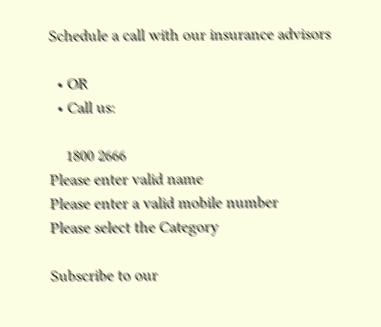Schedule a call with our insurance advisors

  • OR
  • Call us:

    1800 2666
Please enter valid name
Please enter a valid mobile number
Please select the Category

Subscribe to our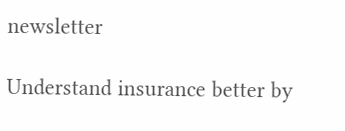newsletter

Understand insurance better by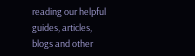reading our helpful guides, articles, blogs and other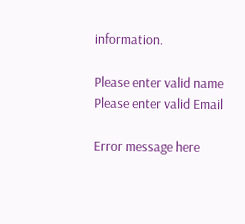information.

Please enter valid name
Please enter valid Email

Error message here